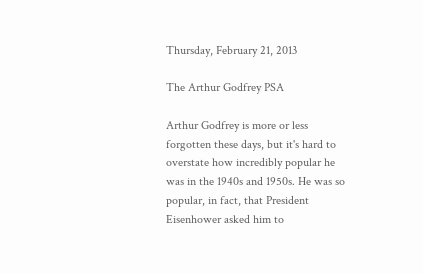Thursday, February 21, 2013

The Arthur Godfrey PSA

Arthur Godfrey is more or less forgotten these days, but it's hard to overstate how incredibly popular he was in the 1940s and 1950s. He was so popular, in fact, that President Eisenhower asked him to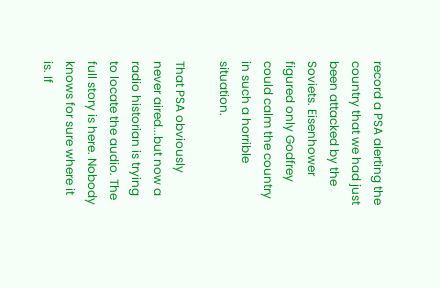record a PSA alerting the country that we had just been attacked by the Soviets. Eisenhower figured only Godfrey could calm the country in such a horrible situation.

That PSA obviously never aired...but now a radio historian is trying to locate the audio. The full story is here. Nobody knows for sure where it is. If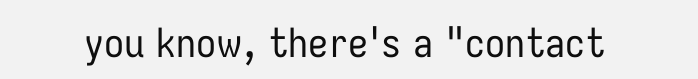you know, there's a "contact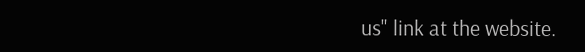us" link at the website.